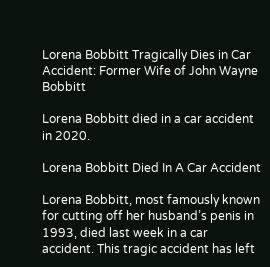Lorena Bobbitt Tragically Dies in Car Accident: Former Wife of John Wayne Bobbitt

Lorena Bobbitt died in a car accident in 2020.

Lorena Bobbitt Died In A Car Accident

Lorena Bobbitt, most famously known for cutting off her husband’s penis in 1993, died last week in a car accident. This tragic accident has left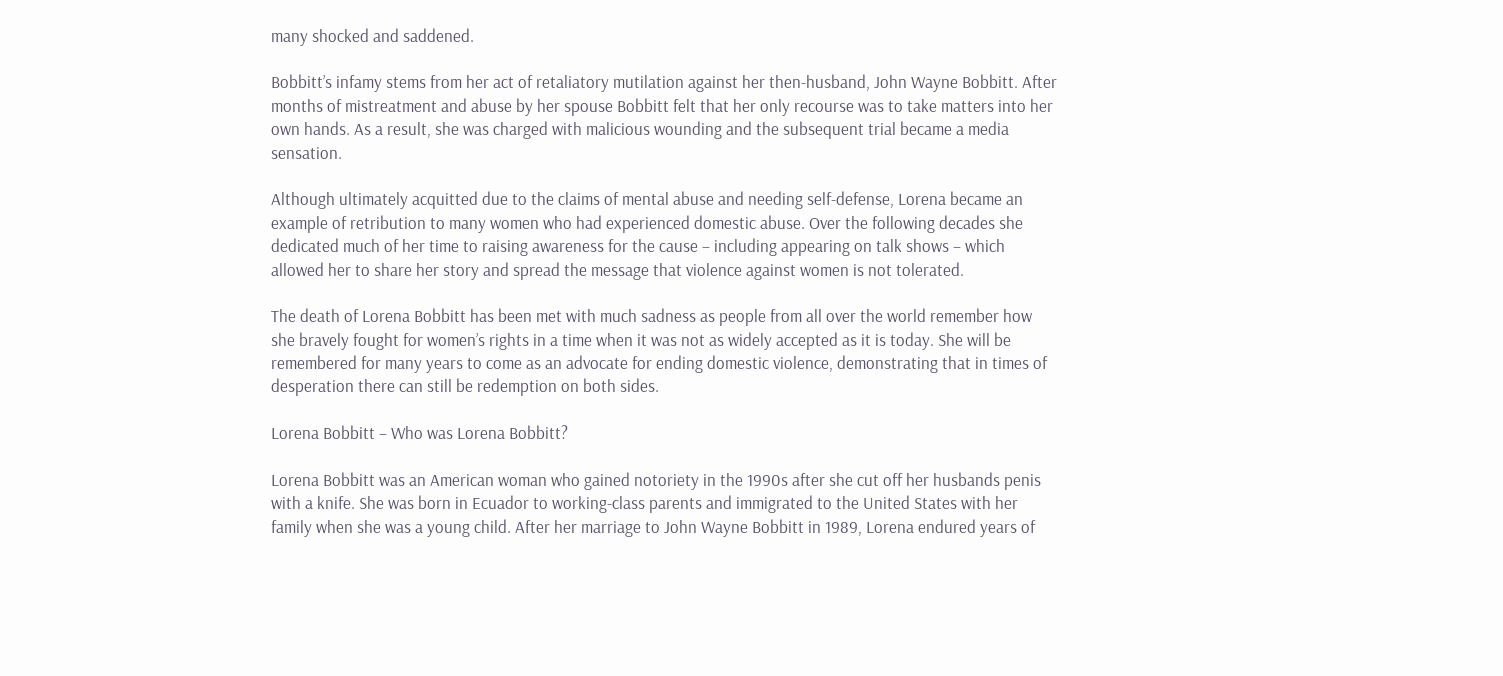many shocked and saddened.

Bobbitt’s infamy stems from her act of retaliatory mutilation against her then-husband, John Wayne Bobbitt. After months of mistreatment and abuse by her spouse Bobbitt felt that her only recourse was to take matters into her own hands. As a result, she was charged with malicious wounding and the subsequent trial became a media sensation.

Although ultimately acquitted due to the claims of mental abuse and needing self-defense, Lorena became an example of retribution to many women who had experienced domestic abuse. Over the following decades she dedicated much of her time to raising awareness for the cause – including appearing on talk shows – which allowed her to share her story and spread the message that violence against women is not tolerated.

The death of Lorena Bobbitt has been met with much sadness as people from all over the world remember how she bravely fought for women’s rights in a time when it was not as widely accepted as it is today. She will be remembered for many years to come as an advocate for ending domestic violence, demonstrating that in times of desperation there can still be redemption on both sides.

Lorena Bobbitt – Who was Lorena Bobbitt?

Lorena Bobbitt was an American woman who gained notoriety in the 1990s after she cut off her husbands penis with a knife. She was born in Ecuador to working-class parents and immigrated to the United States with her family when she was a young child. After her marriage to John Wayne Bobbitt in 1989, Lorena endured years of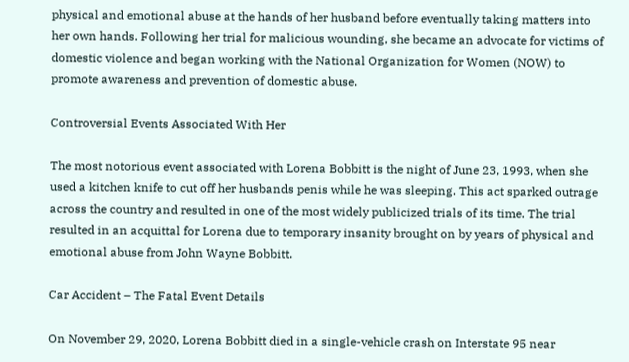physical and emotional abuse at the hands of her husband before eventually taking matters into her own hands. Following her trial for malicious wounding, she became an advocate for victims of domestic violence and began working with the National Organization for Women (NOW) to promote awareness and prevention of domestic abuse.

Controversial Events Associated With Her

The most notorious event associated with Lorena Bobbitt is the night of June 23, 1993, when she used a kitchen knife to cut off her husbands penis while he was sleeping. This act sparked outrage across the country and resulted in one of the most widely publicized trials of its time. The trial resulted in an acquittal for Lorena due to temporary insanity brought on by years of physical and emotional abuse from John Wayne Bobbitt.

Car Accident – The Fatal Event Details

On November 29, 2020, Lorena Bobbitt died in a single-vehicle crash on Interstate 95 near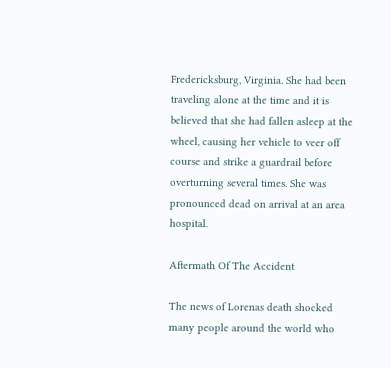Fredericksburg, Virginia. She had been traveling alone at the time and it is believed that she had fallen asleep at the wheel, causing her vehicle to veer off course and strike a guardrail before overturning several times. She was pronounced dead on arrival at an area hospital.

Aftermath Of The Accident

The news of Lorenas death shocked many people around the world who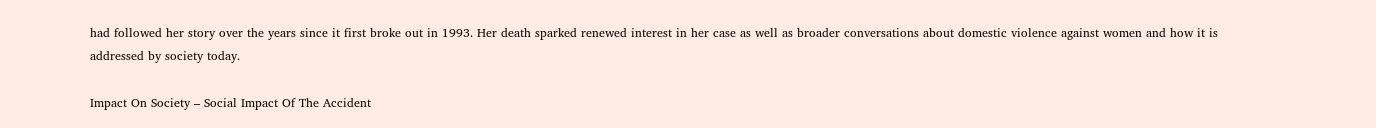had followed her story over the years since it first broke out in 1993. Her death sparked renewed interest in her case as well as broader conversations about domestic violence against women and how it is addressed by society today.

Impact On Society – Social Impact Of The Accident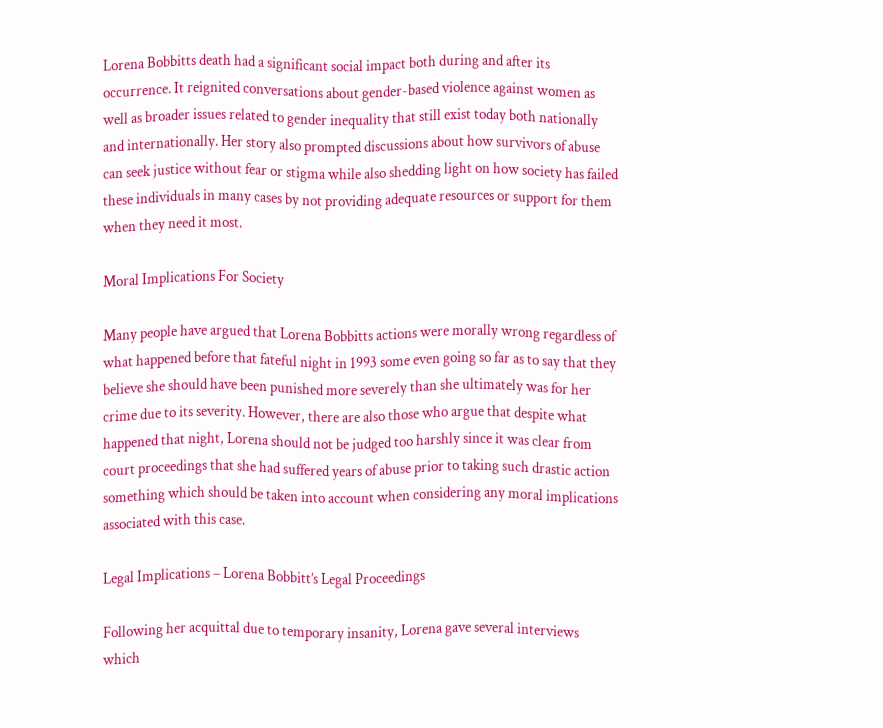Lorena Bobbitts death had a significant social impact both during and after its occurrence. It reignited conversations about gender-based violence against women as well as broader issues related to gender inequality that still exist today both nationally and internationally. Her story also prompted discussions about how survivors of abuse can seek justice without fear or stigma while also shedding light on how society has failed these individuals in many cases by not providing adequate resources or support for them when they need it most.

Moral Implications For Society

Many people have argued that Lorena Bobbitts actions were morally wrong regardless of what happened before that fateful night in 1993 some even going so far as to say that they believe she should have been punished more severely than she ultimately was for her crime due to its severity. However, there are also those who argue that despite what happened that night, Lorena should not be judged too harshly since it was clear from court proceedings that she had suffered years of abuse prior to taking such drastic action something which should be taken into account when considering any moral implications associated with this case.

Legal Implications – Lorena Bobbitt’s Legal Proceedings

Following her acquittal due to temporary insanity, Lorena gave several interviews which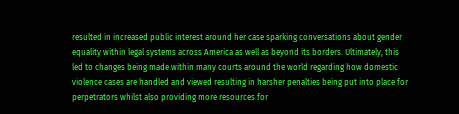resulted in increased public interest around her case sparking conversations about gender equality within legal systems across America as well as beyond its borders. Ultimately, this led to changes being made within many courts around the world regarding how domestic violence cases are handled and viewed resulting in harsher penalties being put into place for perpetrators whilst also providing more resources for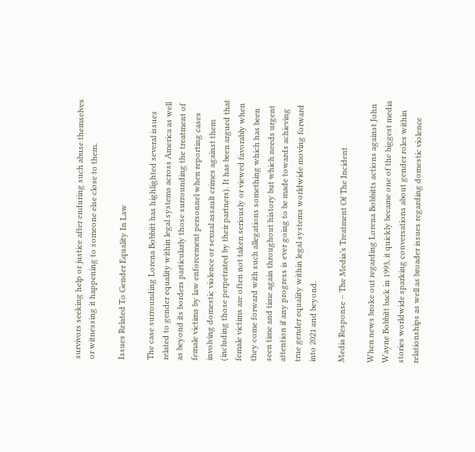survivors seeking help or justice after enduring such abuse themselves or witnessing it happening to someone else close to them.

Issues Related To Gender Equality In Law

The case surrounding Lorena Bobbitt has highlighted several issues related to gender equality within legal systems across America as well as beyond its borders particularly those surrounding the treatment of female victims by law enforcement personnel when reporting cases involving domestic violence or sexual assault crimes against them (including those perpetrated by their partners). It has been argued that female victims are often not taken seriously or viewed favorably when they come forward with such allegations something which has been seen time and time again throughout history but which needs urgent attention if any progress is ever going to be made towards achieving true gender equality within legal systems worldwide moving forward into 2021 and beyond.

Media Response – The Media’s Treatment Of The Incident

When news broke out regarding Lorena Bobbitts actions against John Wayne Bobbitt back in 1993, it quickly became one of the biggest media stories worldwide sparking conversations about gender roles within relationships as well as broader issues regarding domestic violence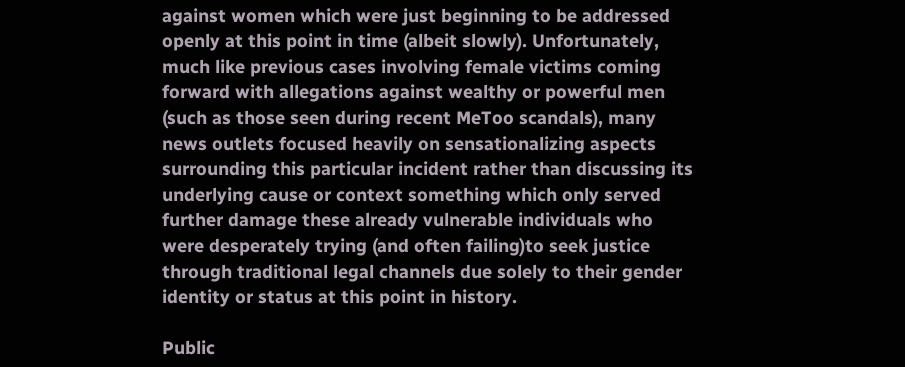against women which were just beginning to be addressed openly at this point in time (albeit slowly). Unfortunately, much like previous cases involving female victims coming forward with allegations against wealthy or powerful men (such as those seen during recent MeToo scandals), many news outlets focused heavily on sensationalizing aspects surrounding this particular incident rather than discussing its underlying cause or context something which only served further damage these already vulnerable individuals who were desperately trying (and often failing)to seek justice through traditional legal channels due solely to their gender identity or status at this point in history.

Public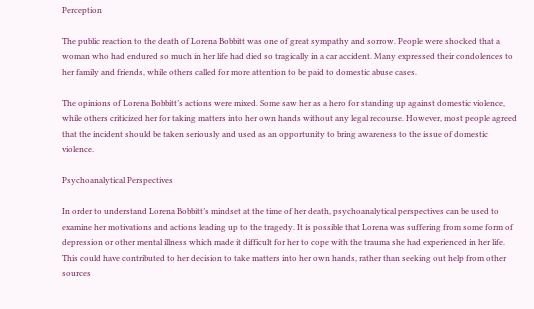Perception

The public reaction to the death of Lorena Bobbitt was one of great sympathy and sorrow. People were shocked that a woman who had endured so much in her life had died so tragically in a car accident. Many expressed their condolences to her family and friends, while others called for more attention to be paid to domestic abuse cases.

The opinions of Lorena Bobbitt’s actions were mixed. Some saw her as a hero for standing up against domestic violence, while others criticized her for taking matters into her own hands without any legal recourse. However, most people agreed that the incident should be taken seriously and used as an opportunity to bring awareness to the issue of domestic violence.

Psychoanalytical Perspectives

In order to understand Lorena Bobbitt’s mindset at the time of her death, psychoanalytical perspectives can be used to examine her motivations and actions leading up to the tragedy. It is possible that Lorena was suffering from some form of depression or other mental illness which made it difficult for her to cope with the trauma she had experienced in her life. This could have contributed to her decision to take matters into her own hands, rather than seeking out help from other sources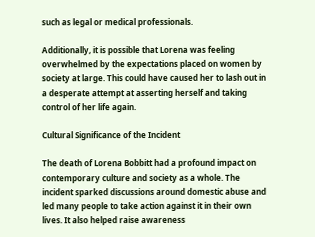such as legal or medical professionals.

Additionally, it is possible that Lorena was feeling overwhelmed by the expectations placed on women by society at large. This could have caused her to lash out in a desperate attempt at asserting herself and taking control of her life again.

Cultural Significance of the Incident

The death of Lorena Bobbitt had a profound impact on contemporary culture and society as a whole. The incident sparked discussions around domestic abuse and led many people to take action against it in their own lives. It also helped raise awareness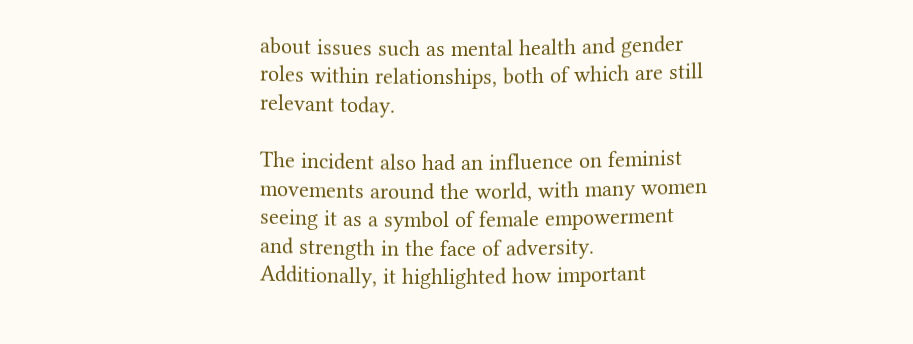about issues such as mental health and gender roles within relationships, both of which are still relevant today.

The incident also had an influence on feminist movements around the world, with many women seeing it as a symbol of female empowerment and strength in the face of adversity. Additionally, it highlighted how important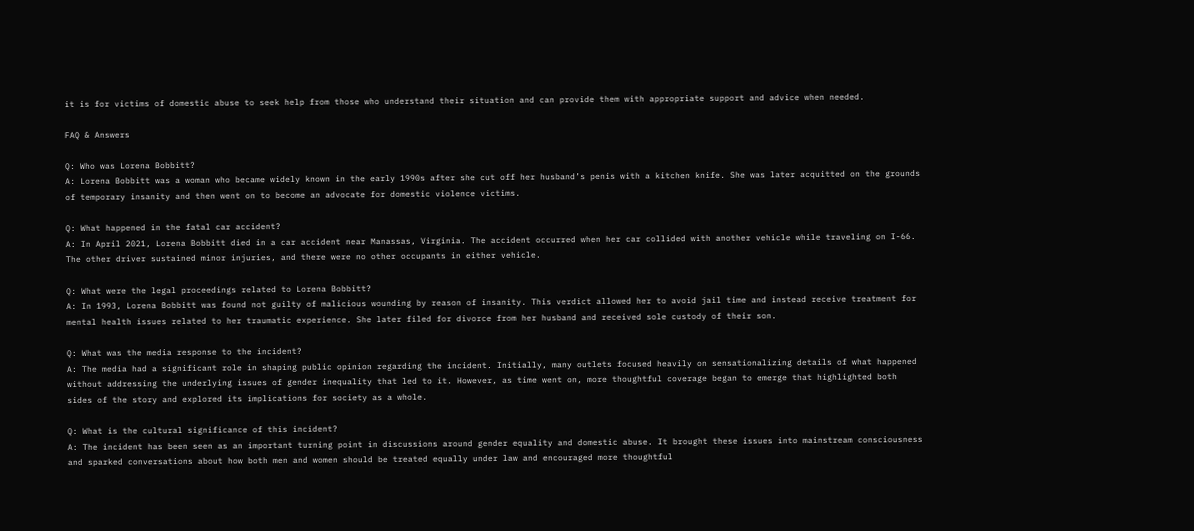it is for victims of domestic abuse to seek help from those who understand their situation and can provide them with appropriate support and advice when needed.

FAQ & Answers

Q: Who was Lorena Bobbitt?
A: Lorena Bobbitt was a woman who became widely known in the early 1990s after she cut off her husband’s penis with a kitchen knife. She was later acquitted on the grounds of temporary insanity and then went on to become an advocate for domestic violence victims.

Q: What happened in the fatal car accident?
A: In April 2021, Lorena Bobbitt died in a car accident near Manassas, Virginia. The accident occurred when her car collided with another vehicle while traveling on I-66. The other driver sustained minor injuries, and there were no other occupants in either vehicle.

Q: What were the legal proceedings related to Lorena Bobbitt?
A: In 1993, Lorena Bobbitt was found not guilty of malicious wounding by reason of insanity. This verdict allowed her to avoid jail time and instead receive treatment for mental health issues related to her traumatic experience. She later filed for divorce from her husband and received sole custody of their son.

Q: What was the media response to the incident?
A: The media had a significant role in shaping public opinion regarding the incident. Initially, many outlets focused heavily on sensationalizing details of what happened without addressing the underlying issues of gender inequality that led to it. However, as time went on, more thoughtful coverage began to emerge that highlighted both sides of the story and explored its implications for society as a whole.

Q: What is the cultural significance of this incident?
A: The incident has been seen as an important turning point in discussions around gender equality and domestic abuse. It brought these issues into mainstream consciousness and sparked conversations about how both men and women should be treated equally under law and encouraged more thoughtful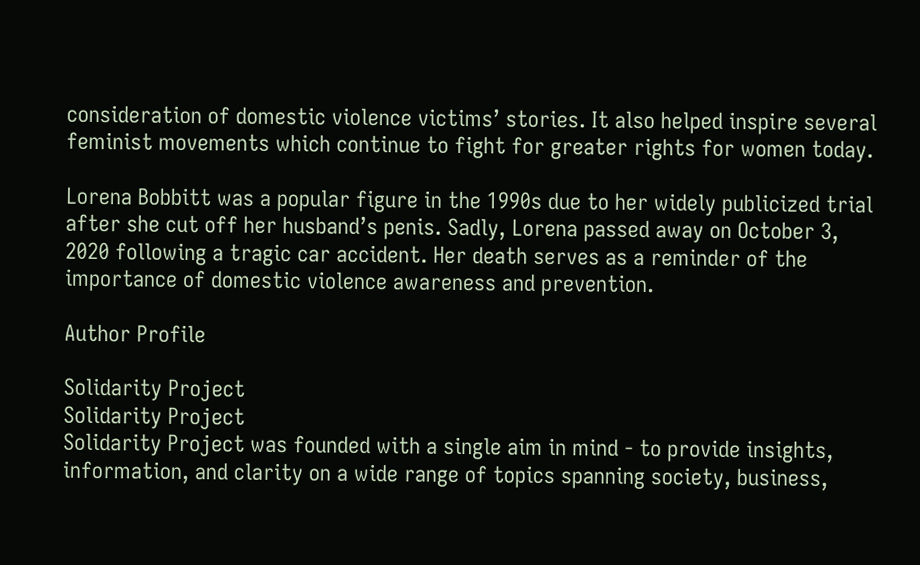consideration of domestic violence victims’ stories. It also helped inspire several feminist movements which continue to fight for greater rights for women today.

Lorena Bobbitt was a popular figure in the 1990s due to her widely publicized trial after she cut off her husband’s penis. Sadly, Lorena passed away on October 3, 2020 following a tragic car accident. Her death serves as a reminder of the importance of domestic violence awareness and prevention.

Author Profile

Solidarity Project
Solidarity Project
Solidarity Project was founded with a single aim in mind - to provide insights, information, and clarity on a wide range of topics spanning society, business,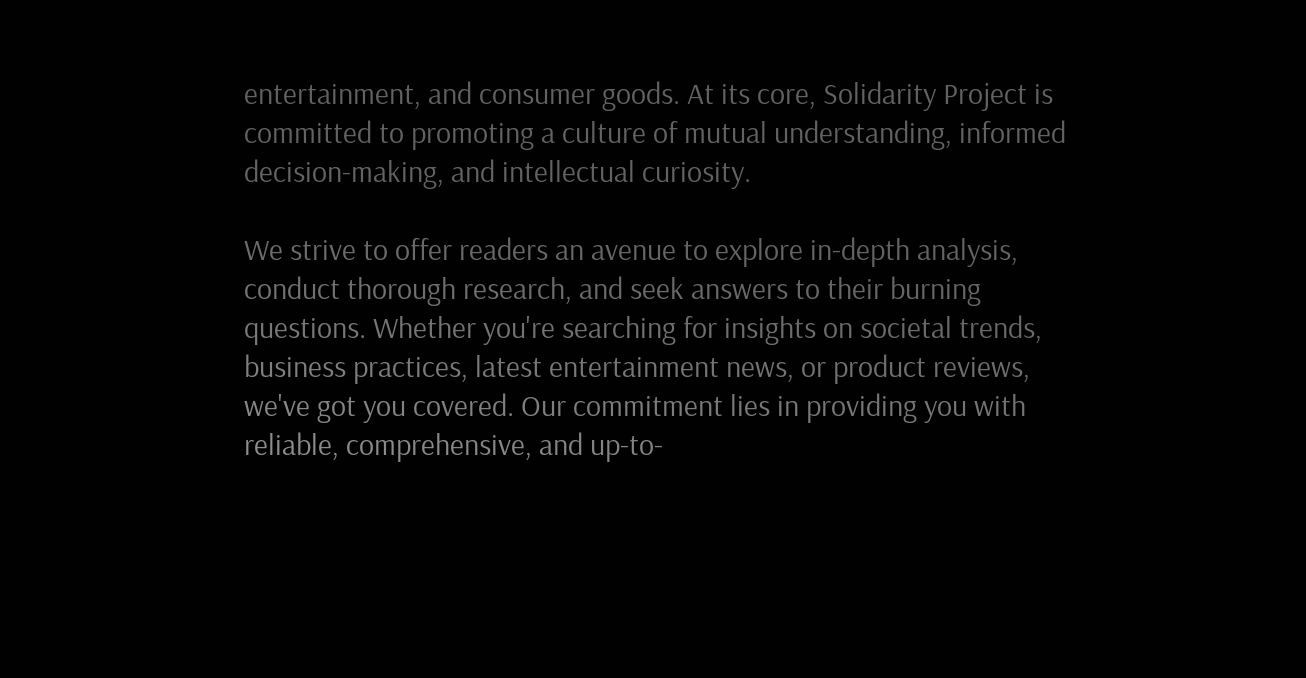entertainment, and consumer goods. At its core, Solidarity Project is committed to promoting a culture of mutual understanding, informed decision-making, and intellectual curiosity.

We strive to offer readers an avenue to explore in-depth analysis, conduct thorough research, and seek answers to their burning questions. Whether you're searching for insights on societal trends, business practices, latest entertainment news, or product reviews, we've got you covered. Our commitment lies in providing you with reliable, comprehensive, and up-to-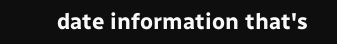date information that's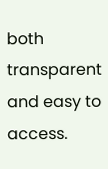both transparent and easy to access.